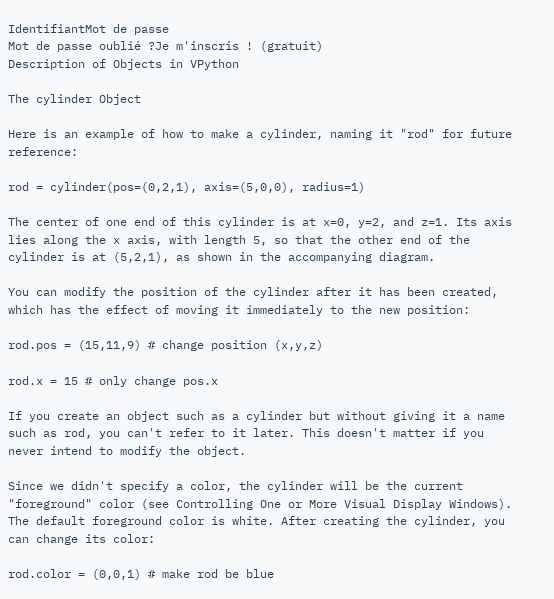IdentifiantMot de passe
Mot de passe oublié ?Je m'inscris ! (gratuit)
Description of Objects in VPython

The cylinder Object

Here is an example of how to make a cylinder, naming it "rod" for future reference:

rod = cylinder(pos=(0,2,1), axis=(5,0,0), radius=1)

The center of one end of this cylinder is at x=0, y=2, and z=1. Its axis lies along the x axis, with length 5, so that the other end of the cylinder is at (5,2,1), as shown in the accompanying diagram.

You can modify the position of the cylinder after it has been created, which has the effect of moving it immediately to the new position:

rod.pos = (15,11,9) # change position (x,y,z)

rod.x = 15 # only change pos.x

If you create an object such as a cylinder but without giving it a name such as rod, you can't refer to it later. This doesn't matter if you never intend to modify the object.

Since we didn't specify a color, the cylinder will be the current "foreground" color (see Controlling One or More Visual Display Windows). The default foreground color is white. After creating the cylinder, you can change its color:

rod.color = (0,0,1) # make rod be blue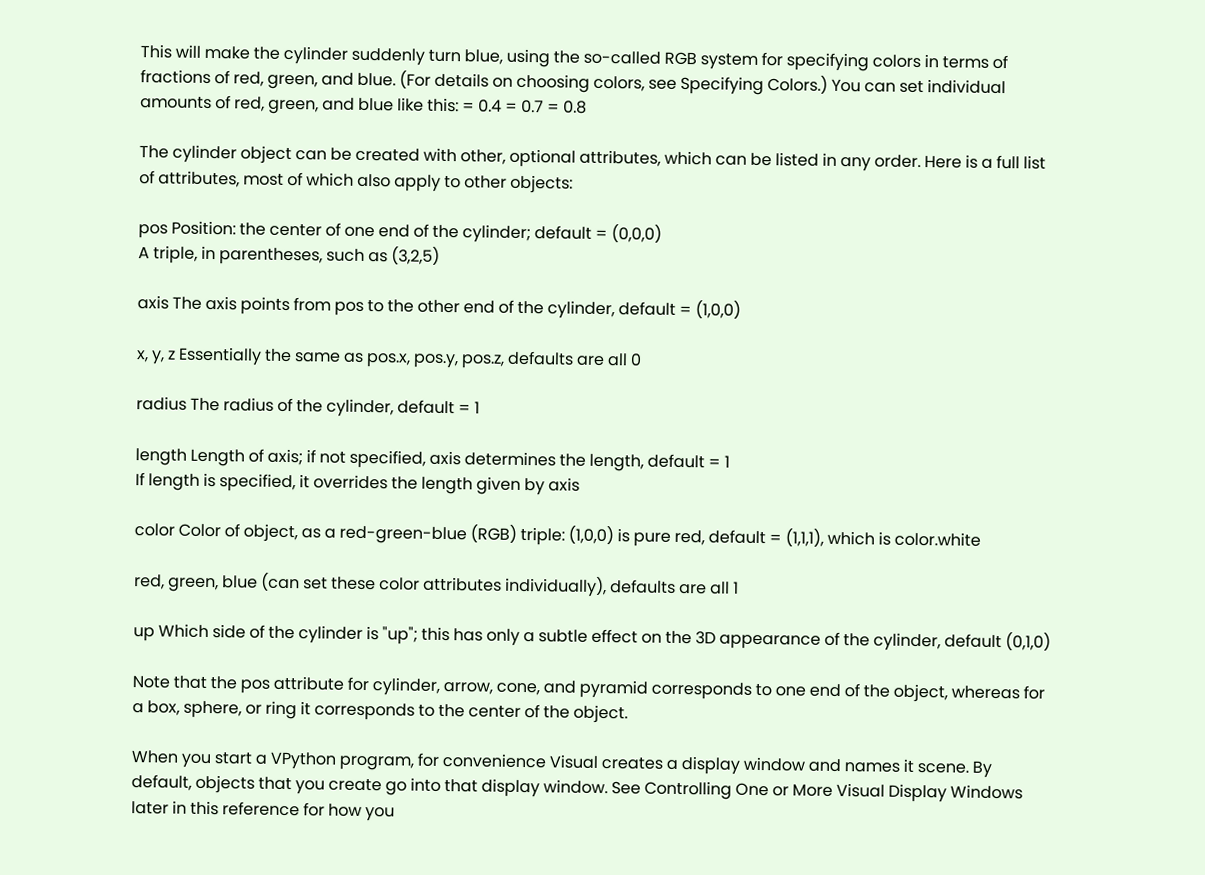This will make the cylinder suddenly turn blue, using the so-called RGB system for specifying colors in terms of fractions of red, green, and blue. (For details on choosing colors, see Specifying Colors.) You can set individual amounts of red, green, and blue like this: = 0.4 = 0.7 = 0.8

The cylinder object can be created with other, optional attributes, which can be listed in any order. Here is a full list of attributes, most of which also apply to other objects:

pos Position: the center of one end of the cylinder; default = (0,0,0)
A triple, in parentheses, such as (3,2,5)

axis The axis points from pos to the other end of the cylinder, default = (1,0,0)

x, y, z Essentially the same as pos.x, pos.y, pos.z, defaults are all 0

radius The radius of the cylinder, default = 1

length Length of axis; if not specified, axis determines the length, default = 1
If length is specified, it overrides the length given by axis

color Color of object, as a red-green-blue (RGB) triple: (1,0,0) is pure red, default = (1,1,1), which is color.white

red, green, blue (can set these color attributes individually), defaults are all 1

up Which side of the cylinder is "up"; this has only a subtle effect on the 3D appearance of the cylinder, default (0,1,0)

Note that the pos attribute for cylinder, arrow, cone, and pyramid corresponds to one end of the object, whereas for a box, sphere, or ring it corresponds to the center of the object.

When you start a VPython program, for convenience Visual creates a display window and names it scene. By default, objects that you create go into that display window. See Controlling One or More Visual Display Windows later in this reference for how you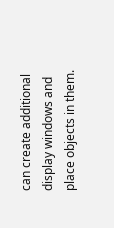can create additional display windows and place objects in them.